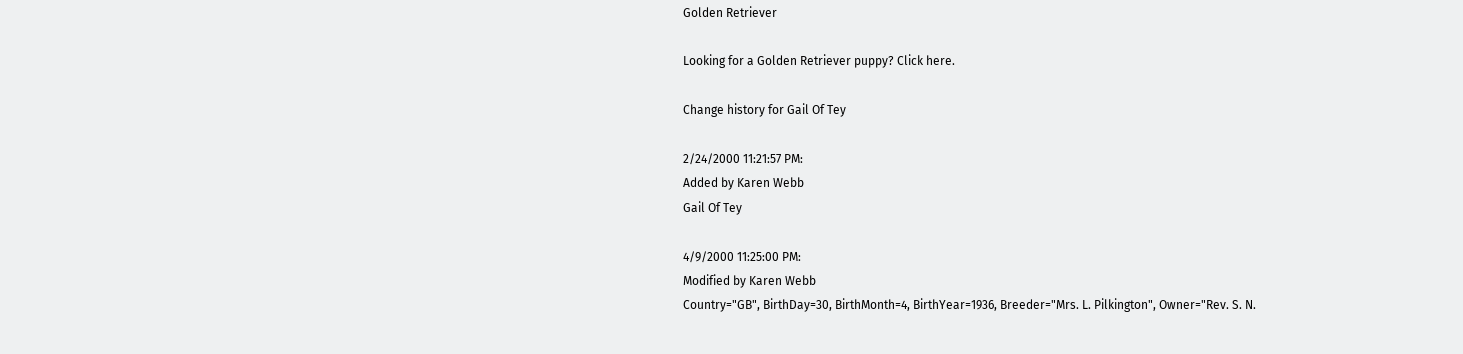Golden Retriever

Looking for a Golden Retriever puppy? Click here.

Change history for Gail Of Tey

2/24/2000 11:21:57 PM:
Added by Karen Webb
Gail Of Tey

4/9/2000 11:25:00 PM:
Modified by Karen Webb
Country="GB", BirthDay=30, BirthMonth=4, BirthYear=1936, Breeder="Mrs. L. Pilkington", Owner="Rev. S. N.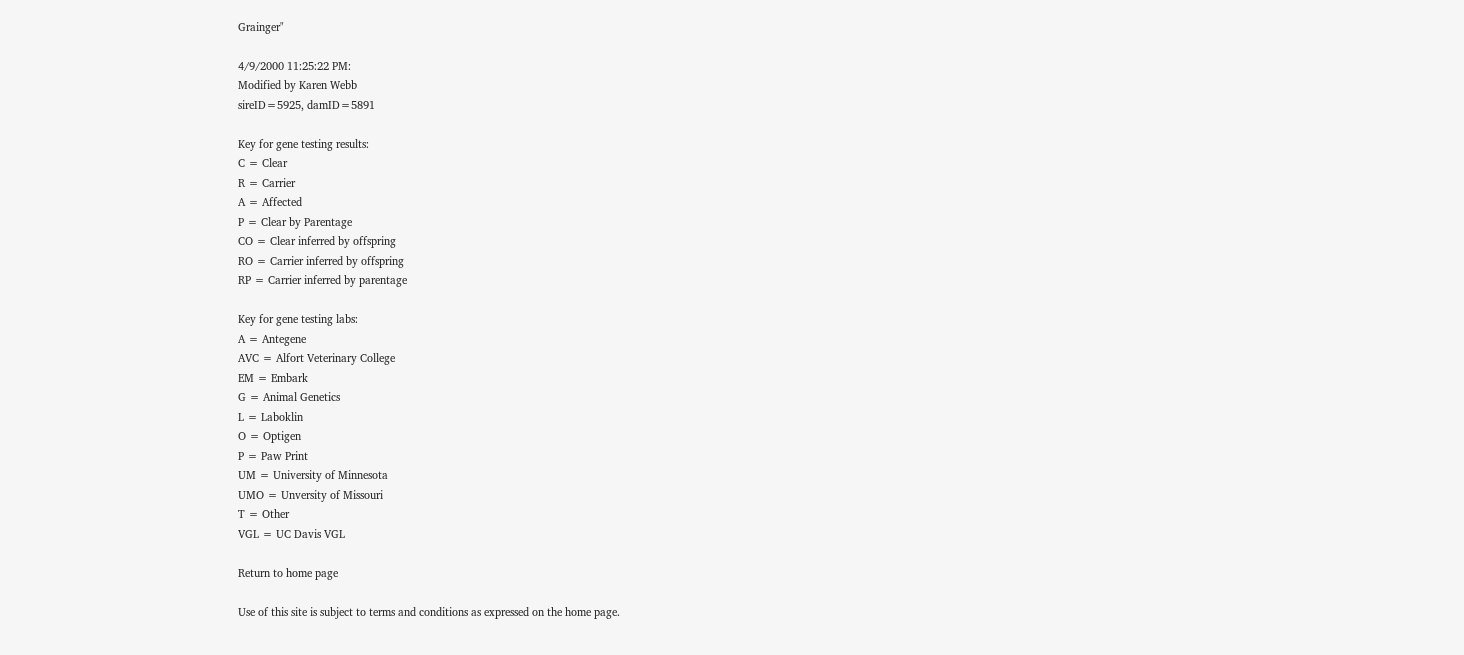Grainger"

4/9/2000 11:25:22 PM:
Modified by Karen Webb
sireID=5925, damID=5891

Key for gene testing results:
C = Clear
R = Carrier
A = Affected
P = Clear by Parentage
CO = Clear inferred by offspring
RO = Carrier inferred by offspring
RP = Carrier inferred by parentage

Key for gene testing labs:
A = Antegene
AVC = Alfort Veterinary College
EM = Embark
G = Animal Genetics
L = Laboklin
O = Optigen
P = Paw Print
UM = University of Minnesota
UMO = Unversity of Missouri
T = Other
VGL = UC Davis VGL

Return to home page

Use of this site is subject to terms and conditions as expressed on the home page.